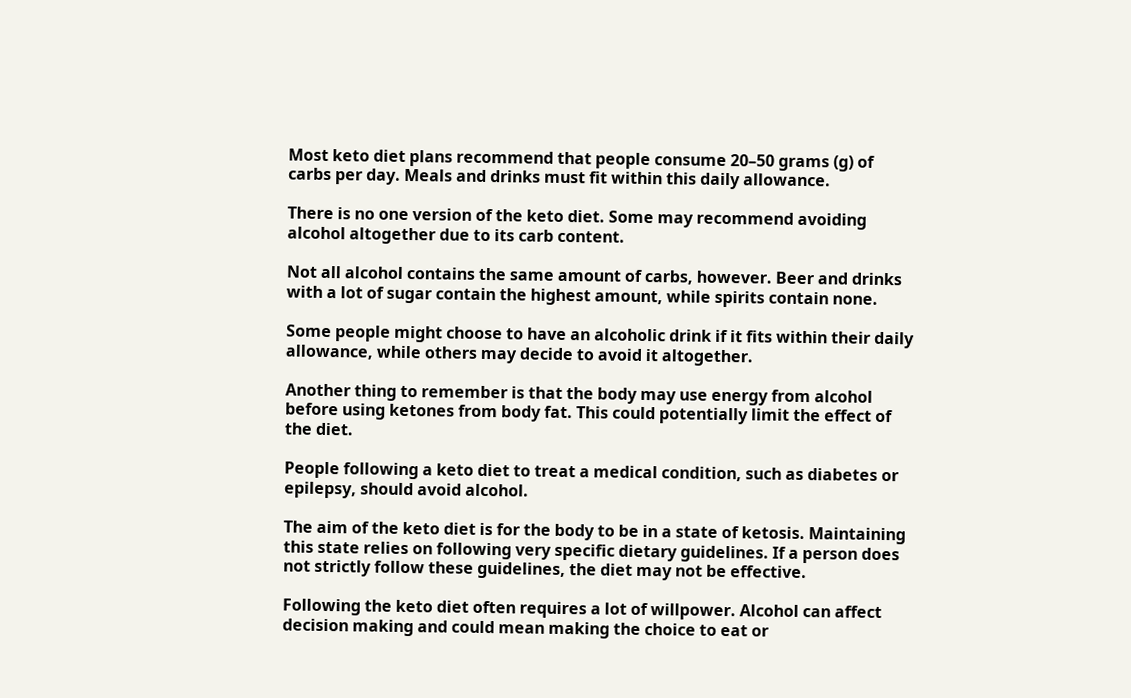Most keto diet plans recommend that people consume 20–50 grams (g) of carbs per day. Meals and drinks must fit within this daily allowance.

There is no one version of the keto diet. Some may recommend avoiding alcohol altogether due to its carb content.

Not all alcohol contains the same amount of carbs, however. Beer and drinks with a lot of sugar contain the highest amount, while spirits contain none.

Some people might choose to have an alcoholic drink if it fits within their daily allowance, while others may decide to avoid it altogether.

Another thing to remember is that the body may use energy from alcohol before using ketones from body fat. This could potentially limit the effect of the diet.

People following a keto diet to treat a medical condition, such as diabetes or epilepsy, should avoid alcohol.

The aim of the keto diet is for the body to be in a state of ketosis. Maintaining this state relies on following very specific dietary guidelines. If a person does not strictly follow these guidelines, the diet may not be effective.

Following the keto diet often requires a lot of willpower. Alcohol can affect decision making and could mean making the choice to eat or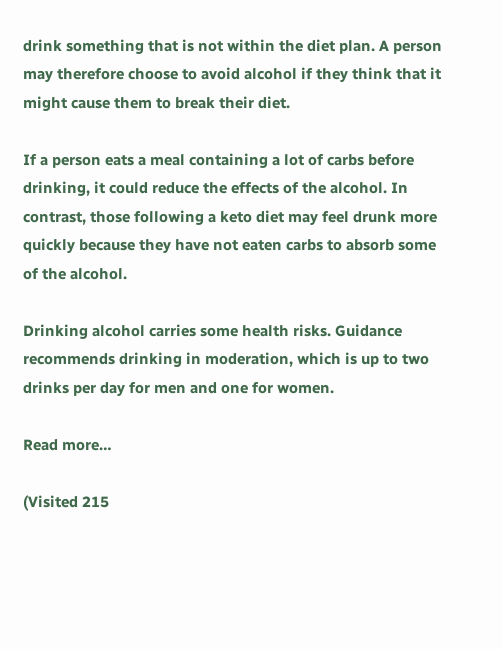drink something that is not within the diet plan. A person may therefore choose to avoid alcohol if they think that it might cause them to break their diet.

If a person eats a meal containing a lot of carbs before drinking, it could reduce the effects of the alcohol. In contrast, those following a keto diet may feel drunk more quickly because they have not eaten carbs to absorb some of the alcohol.

Drinking alcohol carries some health risks. Guidance recommends drinking in moderation, which is up to two drinks per day for men and one for women.

Read more…

(Visited 215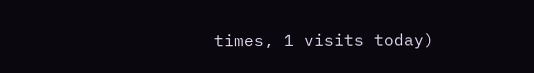times, 1 visits today)